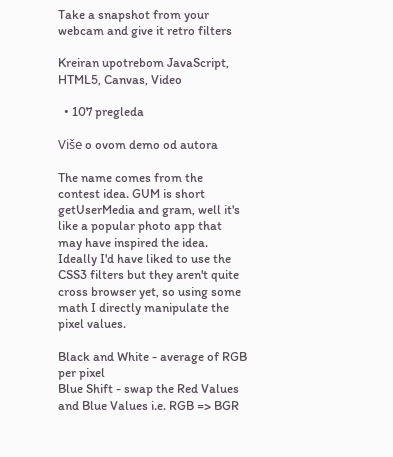Take a snapshot from your webcam and give it retro filters

Kreiran upotrebom JavaScript, HTML5, Canvas, Video

  • 107 pregleda

Više o ovom demo od autora

The name comes from the contest idea. GUM is short getUserMedia and gram, well it's like a popular photo app that may have inspired the idea. Ideally I'd have liked to use the CSS3 filters but they aren't quite cross browser yet, so using some math I directly manipulate the pixel values.

Black and White - average of RGB per pixel
Blue Shift - swap the Red Values and Blue Values i.e. RGB => BGR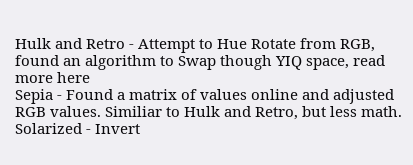Hulk and Retro - Attempt to Hue Rotate from RGB, found an algorithm to Swap though YIQ space, read more here
Sepia - Found a matrix of values online and adjusted RGB values. Similiar to Hulk and Retro, but less math.
Solarized - Invert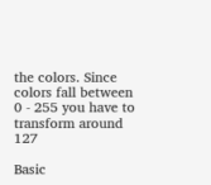the colors. Since colors fall between 0 - 255 you have to transform around 127

Basic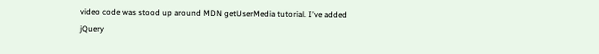video code was stood up around MDN getUserMedia tutorial. I've added jQuery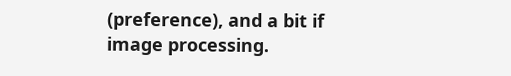(preference), and a bit if image processing.